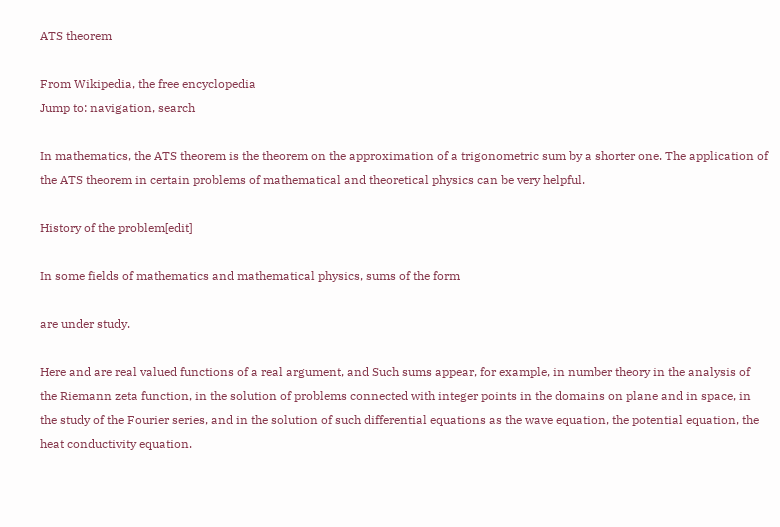ATS theorem

From Wikipedia, the free encyclopedia
Jump to: navigation, search

In mathematics, the ATS theorem is the theorem on the approximation of a trigonometric sum by a shorter one. The application of the ATS theorem in certain problems of mathematical and theoretical physics can be very helpful.

History of the problem[edit]

In some fields of mathematics and mathematical physics, sums of the form

are under study.

Here and are real valued functions of a real argument, and Such sums appear, for example, in number theory in the analysis of the Riemann zeta function, in the solution of problems connected with integer points in the domains on plane and in space, in the study of the Fourier series, and in the solution of such differential equations as the wave equation, the potential equation, the heat conductivity equation.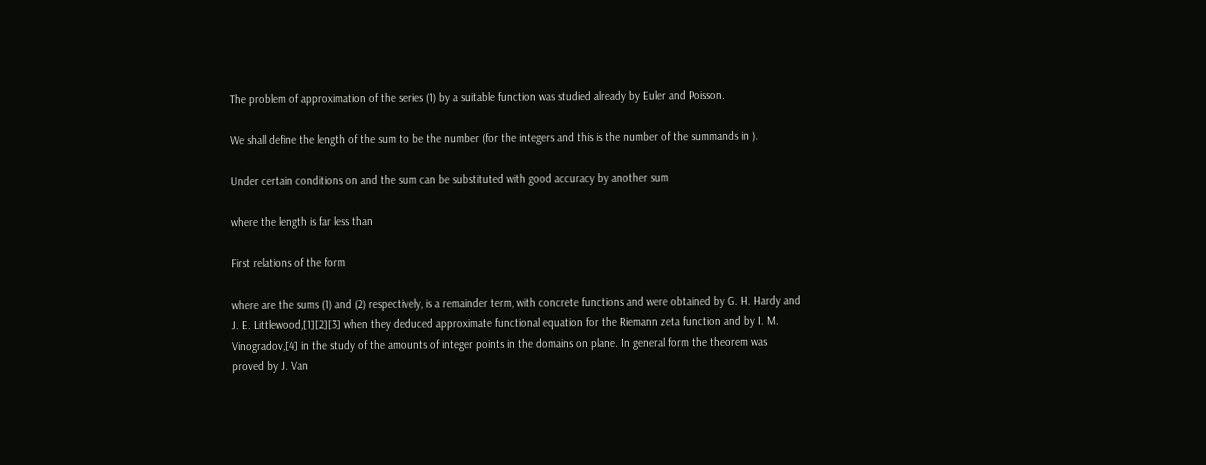The problem of approximation of the series (1) by a suitable function was studied already by Euler and Poisson.

We shall define the length of the sum to be the number (for the integers and this is the number of the summands in ).

Under certain conditions on and the sum can be substituted with good accuracy by another sum

where the length is far less than

First relations of the form

where are the sums (1) and (2) respectively, is a remainder term, with concrete functions and were obtained by G. H. Hardy and J. E. Littlewood,[1][2][3] when they deduced approximate functional equation for the Riemann zeta function and by I. M. Vinogradov,[4] in the study of the amounts of integer points in the domains on plane. In general form the theorem was proved by J. Van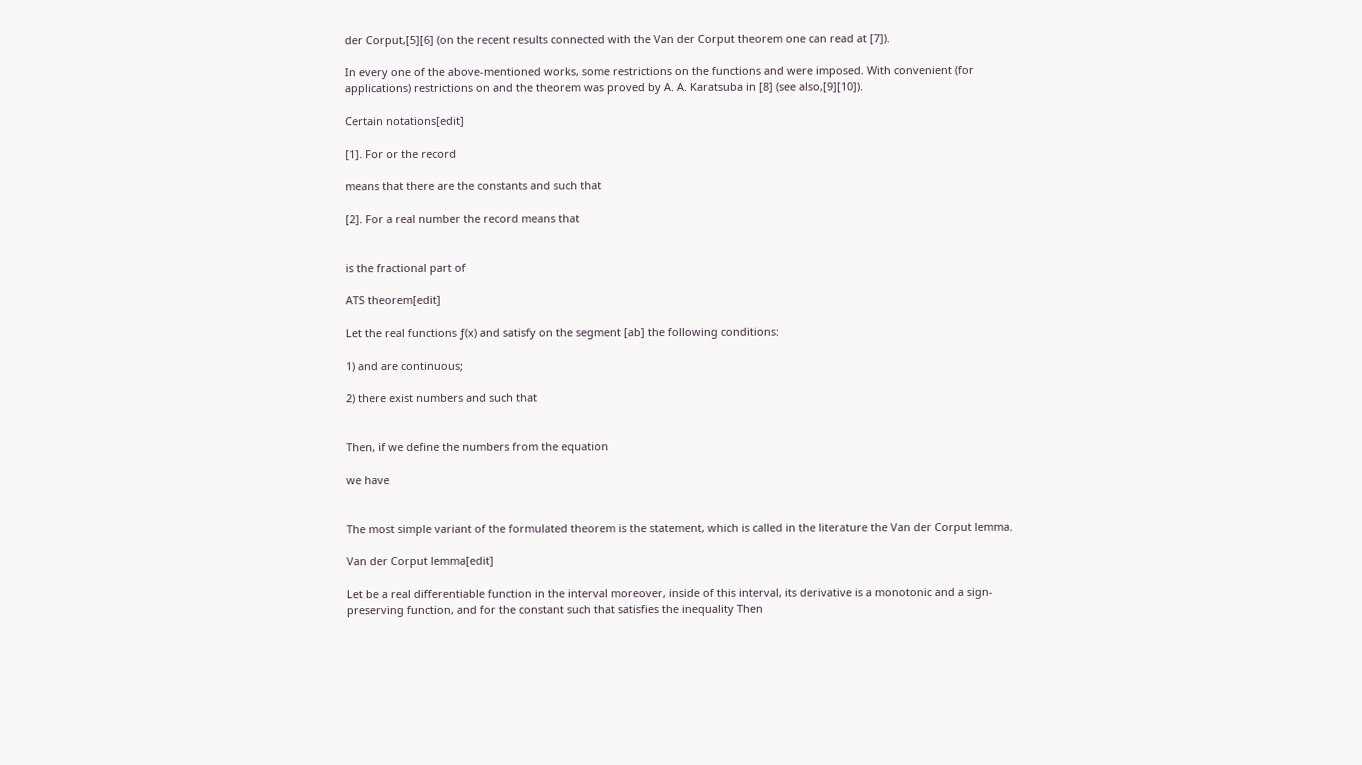der Corput,[5][6] (on the recent results connected with the Van der Corput theorem one can read at [7]).

In every one of the above-mentioned works, some restrictions on the functions and were imposed. With convenient (for applications) restrictions on and the theorem was proved by A. A. Karatsuba in [8] (see also,[9][10]).

Certain notations[edit]

[1]. For or the record

means that there are the constants and such that

[2]. For a real number the record means that


is the fractional part of

ATS theorem[edit]

Let the real functions ƒ(x) and satisfy on the segment [ab] the following conditions:

1) and are continuous;

2) there exist numbers and such that


Then, if we define the numbers from the equation

we have


The most simple variant of the formulated theorem is the statement, which is called in the literature the Van der Corput lemma.

Van der Corput lemma[edit]

Let be a real differentiable function in the interval moreover, inside of this interval, its derivative is a monotonic and a sign-preserving function, and for the constant such that satisfies the inequality Then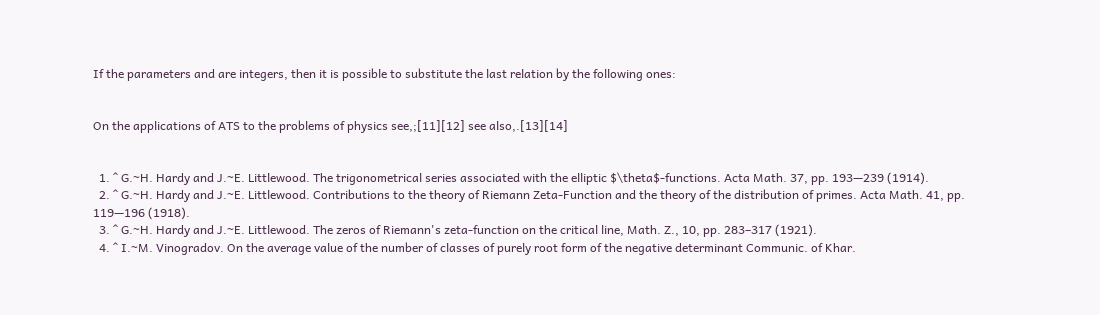If the parameters and are integers, then it is possible to substitute the last relation by the following ones:


On the applications of ATS to the problems of physics see,;[11][12] see also,.[13][14]


  1. ^ G.~H. Hardy and J.~E. Littlewood. The trigonometrical series associated with the elliptic $\theta$-functions. Acta Math. 37, pp. 193—239 (1914).
  2. ^ G.~H. Hardy and J.~E. Littlewood. Contributions to the theory of Riemann Zeta-Function and the theory of the distribution of primes. Acta Math. 41, pp. 119—196 (1918).
  3. ^ G.~H. Hardy and J.~E. Littlewood. The zeros of Riemann's zeta-function on the critical line, Math. Z., 10, pp. 283–317 (1921).
  4. ^ I.~M. Vinogradov. On the average value of the number of classes of purely root form of the negative determinant Communic. of Khar.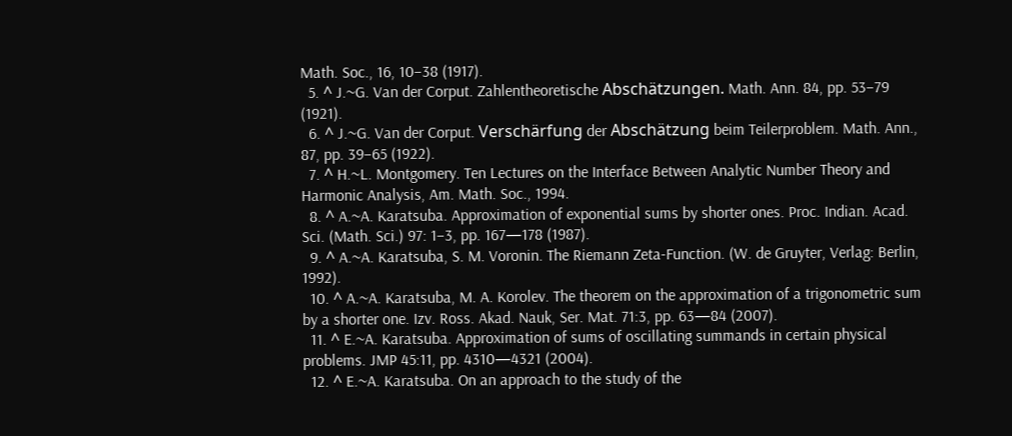Math. Soc., 16, 10–38 (1917).
  5. ^ J.~G. Van der Corput. Zahlentheoretische Abschätzungen. Math. Ann. 84, pp. 53–79 (1921).
  6. ^ J.~G. Van der Corput. Verschärfung der Abschätzung beim Teilerproblem. Math. Ann., 87, pp. 39–65 (1922).
  7. ^ H.~L. Montgomery. Ten Lectures on the Interface Between Analytic Number Theory and Harmonic Analysis, Am. Math. Soc., 1994.
  8. ^ A.~A. Karatsuba. Approximation of exponential sums by shorter ones. Proc. Indian. Acad. Sci. (Math. Sci.) 97: 1–3, pp. 167—178 (1987).
  9. ^ A.~A. Karatsuba, S. M. Voronin. The Riemann Zeta-Function. (W. de Gruyter, Verlag: Berlin, 1992).
  10. ^ A.~A. Karatsuba, M. A. Korolev. The theorem on the approximation of a trigonometric sum by a shorter one. Izv. Ross. Akad. Nauk, Ser. Mat. 71:3, pp. 63—84 (2007).
  11. ^ E.~A. Karatsuba. Approximation of sums of oscillating summands in certain physical problems. JMP 45:11, pp. 4310—4321 (2004).
  12. ^ E.~A. Karatsuba. On an approach to the study of the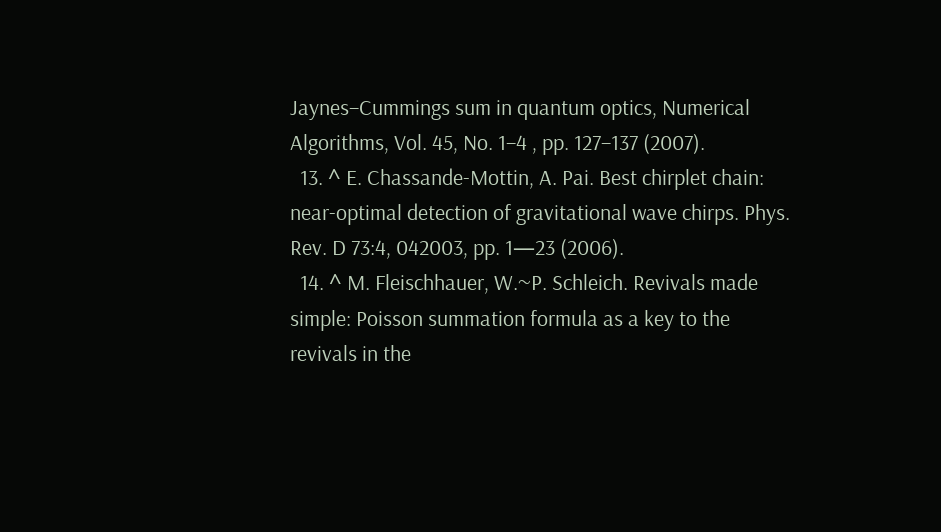Jaynes–Cummings sum in quantum optics, Numerical Algorithms, Vol. 45, No. 1–4 , pp. 127–137 (2007).
  13. ^ E. Chassande-Mottin, A. Pai. Best chirplet chain: near-optimal detection of gravitational wave chirps. Phys. Rev. D 73:4, 042003, pp. 1—23 (2006).
  14. ^ M. Fleischhauer, W.~P. Schleich. Revivals made simple: Poisson summation formula as a key to the revivals in the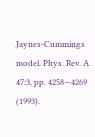Jaynes-Cummings model. Phys. Rev. A 47:3, pp. 4258—4269 (1993).